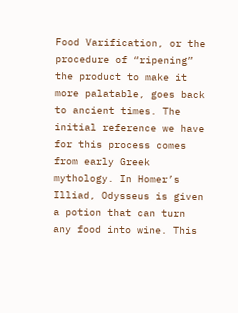Food Varification, or the procedure of “ripening” the product to make it more palatable, goes back to ancient times. The initial reference we have for this process comes from early Greek mythology. In Homer’s Illiad, Odysseus is given a potion that can turn any food into wine. This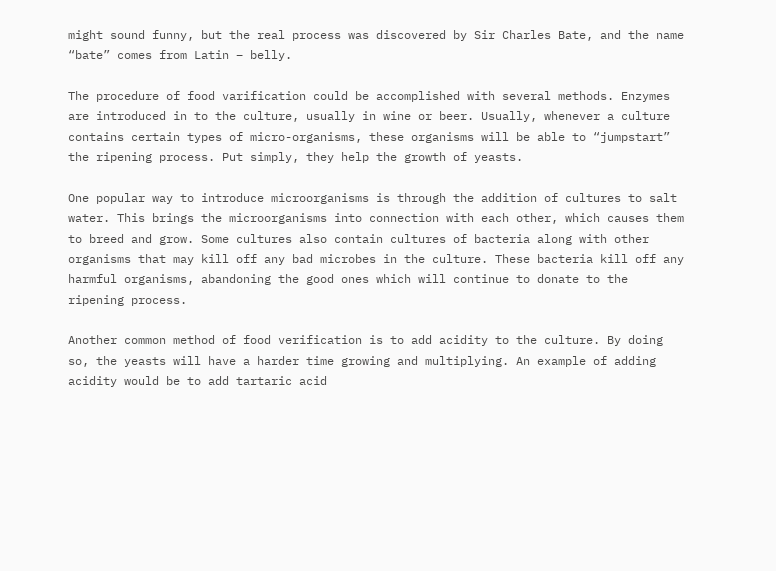might sound funny, but the real process was discovered by Sir Charles Bate, and the name “bate” comes from Latin – belly.

The procedure of food varification could be accomplished with several methods. Enzymes are introduced in to the culture, usually in wine or beer. Usually, whenever a culture contains certain types of micro-organisms, these organisms will be able to “jumpstart” the ripening process. Put simply, they help the growth of yeasts.

One popular way to introduce microorganisms is through the addition of cultures to salt water. This brings the microorganisms into connection with each other, which causes them to breed and grow. Some cultures also contain cultures of bacteria along with other organisms that may kill off any bad microbes in the culture. These bacteria kill off any harmful organisms, abandoning the good ones which will continue to donate to the ripening process.

Another common method of food verification is to add acidity to the culture. By doing so, the yeasts will have a harder time growing and multiplying. An example of adding acidity would be to add tartaric acid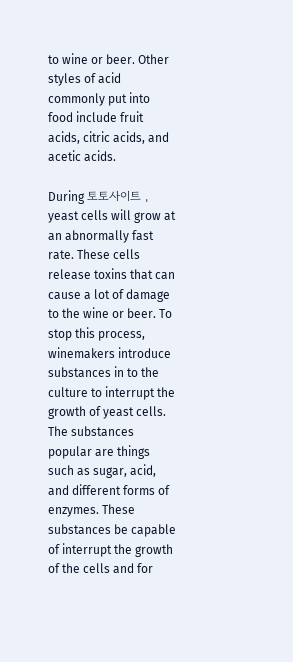to wine or beer. Other styles of acid commonly put into food include fruit acids, citric acids, and acetic acids.

During 토토사이트 , yeast cells will grow at an abnormally fast rate. These cells release toxins that can cause a lot of damage to the wine or beer. To stop this process, winemakers introduce substances in to the culture to interrupt the growth of yeast cells. The substances popular are things such as sugar, acid, and different forms of enzymes. These substances be capable of interrupt the growth of the cells and for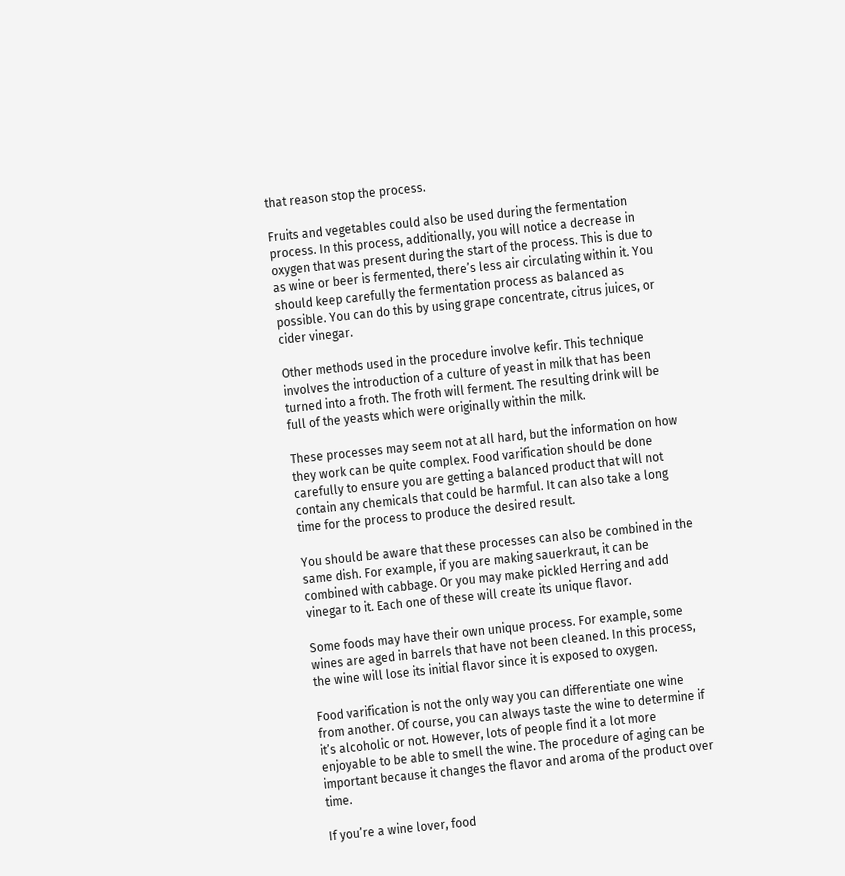that reason stop the process.

Fruits and vegetables could also be used during the fermentation process. In this process, additionally, you will notice a decrease in oxygen that was present during the start of the process. This is due to as wine or beer is fermented, there’s less air circulating within it. You should keep carefully the fermentation process as balanced as possible. You can do this by using grape concentrate, citrus juices, or cider vinegar.

Other methods used in the procedure involve kefir. This technique involves the introduction of a culture of yeast in milk that has been turned into a froth. The froth will ferment. The resulting drink will be full of the yeasts which were originally within the milk.

These processes may seem not at all hard, but the information on how they work can be quite complex. Food varification should be done carefully to ensure you are getting a balanced product that will not contain any chemicals that could be harmful. It can also take a long time for the process to produce the desired result.

You should be aware that these processes can also be combined in the same dish. For example, if you are making sauerkraut, it can be combined with cabbage. Or you may make pickled Herring and add vinegar to it. Each one of these will create its unique flavor.

Some foods may have their own unique process. For example, some wines are aged in barrels that have not been cleaned. In this process, the wine will lose its initial flavor since it is exposed to oxygen.

Food varification is not the only way you can differentiate one wine from another. Of course, you can always taste the wine to determine if it’s alcoholic or not. However, lots of people find it a lot more enjoyable to be able to smell the wine. The procedure of aging can be important because it changes the flavor and aroma of the product over time.

If you’re a wine lover, food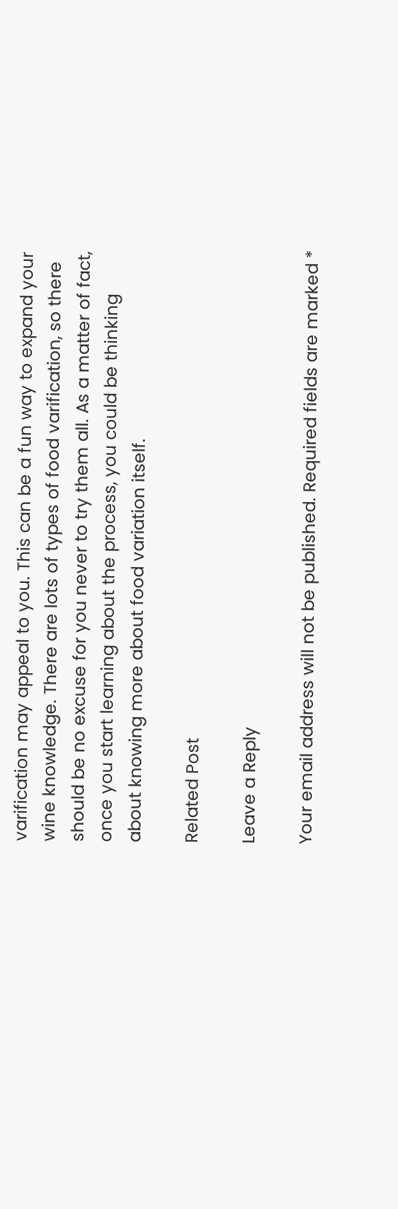varification may appeal to you. This can be a fun way to expand your wine knowledge. There are lots of types of food varification, so there should be no excuse for you never to try them all. As a matter of fact, once you start learning about the process, you could be thinking about knowing more about food variation itself.

Related Post

Leave a Reply

Your email address will not be published. Required fields are marked *